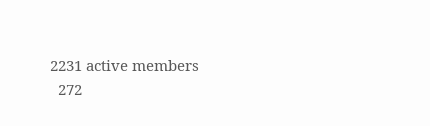2231 active members
  272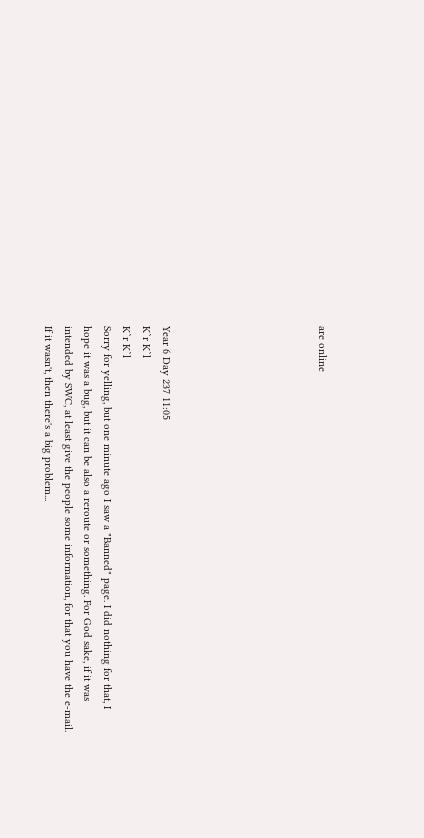are online







Year 6 Day 237 11:05
K`r K`l
K`r K`l
Sorry for yelling, but one minute ago I saw a "Banned" page. I did nothing for that, I hope it was a bug, but it can be also a reroute or something. For God sake, if it was intended by SWC, at least give the people some information, for that you have the e-mail. If it wasn't, then there's a big problem...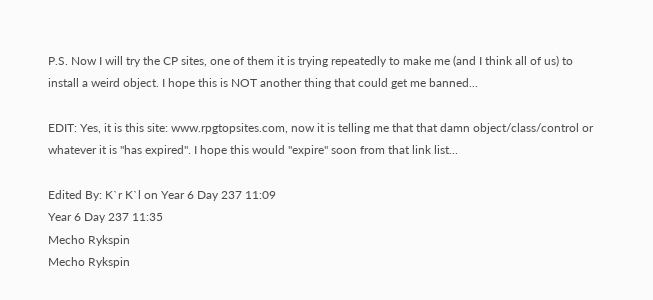P.S. Now I will try the CP sites, one of them it is trying repeatedly to make me (and I think all of us) to install a weird object. I hope this is NOT another thing that could get me banned...

EDIT: Yes, it is this site: www.rpgtopsites.com, now it is telling me that that damn object/class/control or whatever it is "has expired". I hope this would "expire" soon from that link list...

Edited By: K`r K`l on Year 6 Day 237 11:09
Year 6 Day 237 11:35
Mecho Rykspin
Mecho Rykspin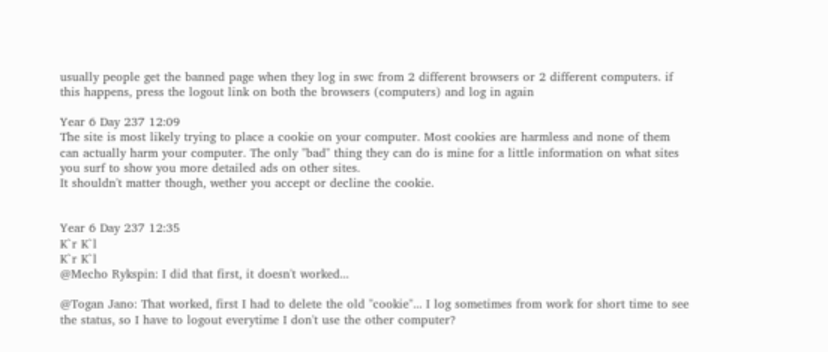usually people get the banned page when they log in swc from 2 different browsers or 2 different computers. if this happens, press the logout link on both the browsers (computers) and log in again

Year 6 Day 237 12:09
The site is most likely trying to place a cookie on your computer. Most cookies are harmless and none of them can actually harm your computer. The only "bad" thing they can do is mine for a little information on what sites you surf to show you more detailed ads on other sites.
It shouldn't matter though, wether you accept or decline the cookie.


Year 6 Day 237 12:35
K`r K`l
K`r K`l
@Mecho Rykspin: I did that first, it doesn't worked...

@Togan Jano: That worked, first I had to delete the old "cookie"... I log sometimes from work for short time to see the status, so I have to logout everytime I don't use the other computer?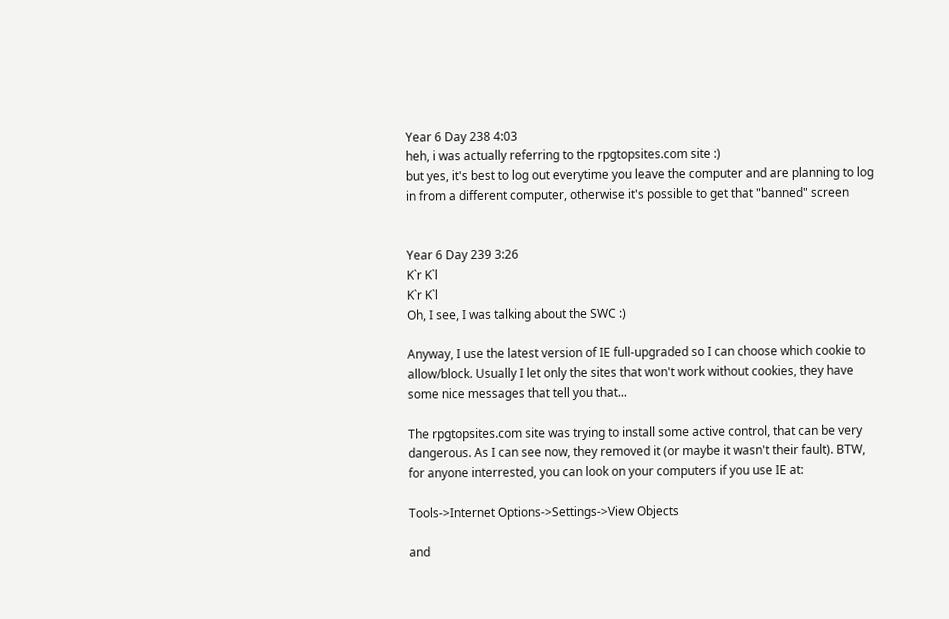Year 6 Day 238 4:03
heh, i was actually referring to the rpgtopsites.com site :)
but yes, it's best to log out everytime you leave the computer and are planning to log in from a different computer, otherwise it's possible to get that "banned" screen


Year 6 Day 239 3:26
K`r K`l
K`r K`l
Oh, I see, I was talking about the SWC :)

Anyway, I use the latest version of IE full-upgraded so I can choose which cookie to allow/block. Usually I let only the sites that won't work without cookies, they have some nice messages that tell you that...

The rpgtopsites.com site was trying to install some active control, that can be very dangerous. As I can see now, they removed it (or maybe it wasn't their fault). BTW, for anyone interrested, you can look on your computers if you use IE at:

Tools->Internet Options->Settings->View Objects

and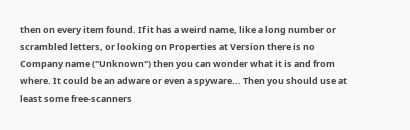then on every item found. If it has a weird name, like a long number or scrambled letters, or looking on Properties at Version there is no Company name ("Unknown") then you can wonder what it is and from where. It could be an adware or even a spyware... Then you should use at least some free-scanners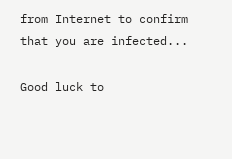from Internet to confirm that you are infected...

Good luck to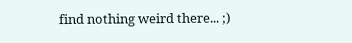find nothing weird there... ;)